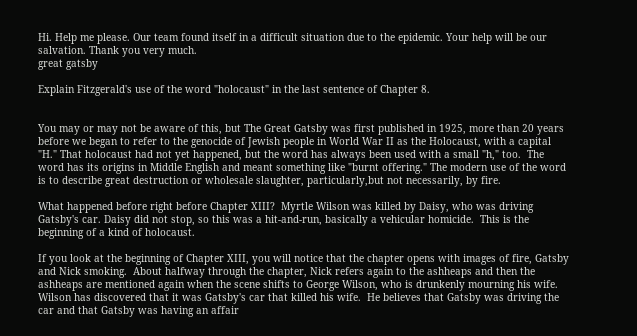Hi. Help me please. Our team found itself in a difficult situation due to the epidemic. Your help will be our salvation. Thank you very much.
great gatsby

Explain Fitzgerald's use of the word "holocaust" in the last sentence of Chapter 8.


You may or may not be aware of this, but The Great Gatsby was first published in 1925, more than 20 years before we began to refer to the genocide of Jewish people in World War II as the Holocaust, with a capital "H." That holocaust had not yet happened, but the word has always been used with a small "h," too.  The word has its origins in Middle English and meant something like "burnt offering." The modern use of the word is to describe great destruction or wholesale slaughter, particularly,but not necessarily, by fire.

What happened before right before Chapter XIII?  Myrtle Wilson was killed by Daisy, who was driving Gatsby's car. Daisy did not stop, so this was a hit-and-run, basically a vehicular homicide.  This is the beginning of a kind of holocaust.

If you look at the beginning of Chapter XIII, you will notice that the chapter opens with images of fire, Gatsby and Nick smoking.  About halfway through the chapter, Nick refers again to the ashheaps and then the ashheaps are mentioned again when the scene shifts to George Wilson, who is drunkenly mourning his wife.  Wilson has discovered that it was Gatsby's car that killed his wife.  He believes that Gatsby was driving the car and that Gatsby was having an affair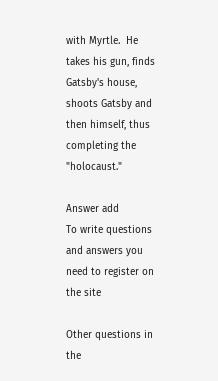with Myrtle.  He takes his gun, finds Gatsby's house, shoots Gatsby and then himself, thus completing the "holocaust."

Answer add
To write questions and answers you need to register on the site

Other questions in the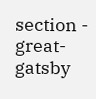section - great-gatsby